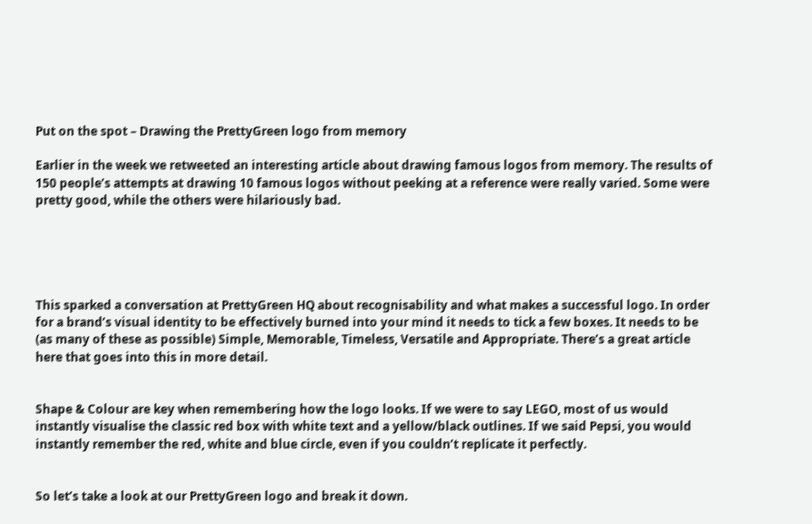Put on the spot – Drawing the PrettyGreen logo from memory

Earlier in the week we retweeted an interesting article about drawing famous logos from memory. The results of 150 people’s attempts at drawing 10 famous logos without peeking at a reference were really varied. Some were pretty good, while the others were hilariously bad.





This sparked a conversation at PrettyGreen HQ about recognisability and what makes a successful logo. In order for a brand’s visual identity to be effectively burned into your mind it needs to tick a few boxes. It needs to be (as many of these as possible) Simple, Memorable, Timeless, Versatile and Appropriate. There’s a great article here that goes into this in more detail.


Shape & Colour are key when remembering how the logo looks. If we were to say LEGO, most of us would instantly visualise the classic red box with white text and a yellow/black outlines. If we said Pepsi, you would instantly remember the red, white and blue circle, even if you couldn’t replicate it perfectly.


So let’s take a look at our PrettyGreen logo and break it down.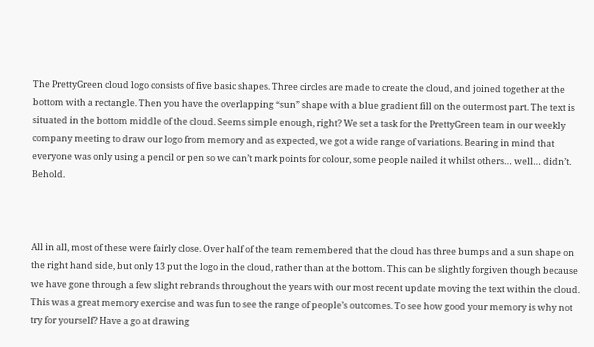The PrettyGreen cloud logo consists of five basic shapes. Three circles are made to create the cloud, and joined together at the bottom with a rectangle. Then you have the overlapping “sun” shape with a blue gradient fill on the outermost part. The text is situated in the bottom middle of the cloud. Seems simple enough, right? We set a task for the PrettyGreen team in our weekly company meeting to draw our logo from memory and as expected, we got a wide range of variations. Bearing in mind that everyone was only using a pencil or pen so we can’t mark points for colour, some people nailed it whilst others… well… didn’t. Behold.



All in all, most of these were fairly close. Over half of the team remembered that the cloud has three bumps and a sun shape on the right hand side, but only 13 put the logo in the cloud, rather than at the bottom. This can be slightly forgiven though because we have gone through a few slight rebrands throughout the years with our most recent update moving the text within the cloud. This was a great memory exercise and was fun to see the range of people’s outcomes. To see how good your memory is why not try for yourself? Have a go at drawing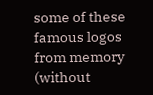some of these famous logos from memory (without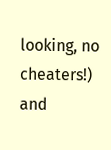looking, no cheaters!) and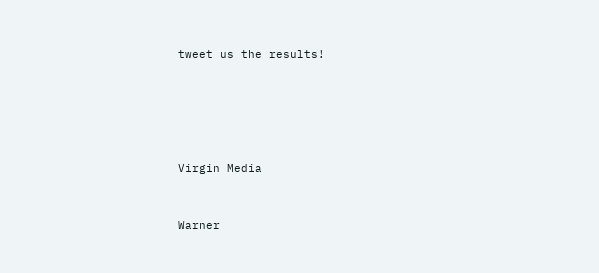tweet us the results!







Virgin Media



Warner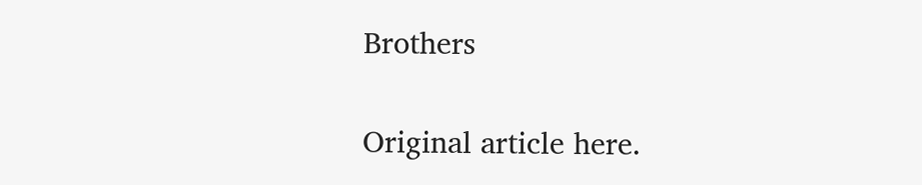Brothers


Original article here.